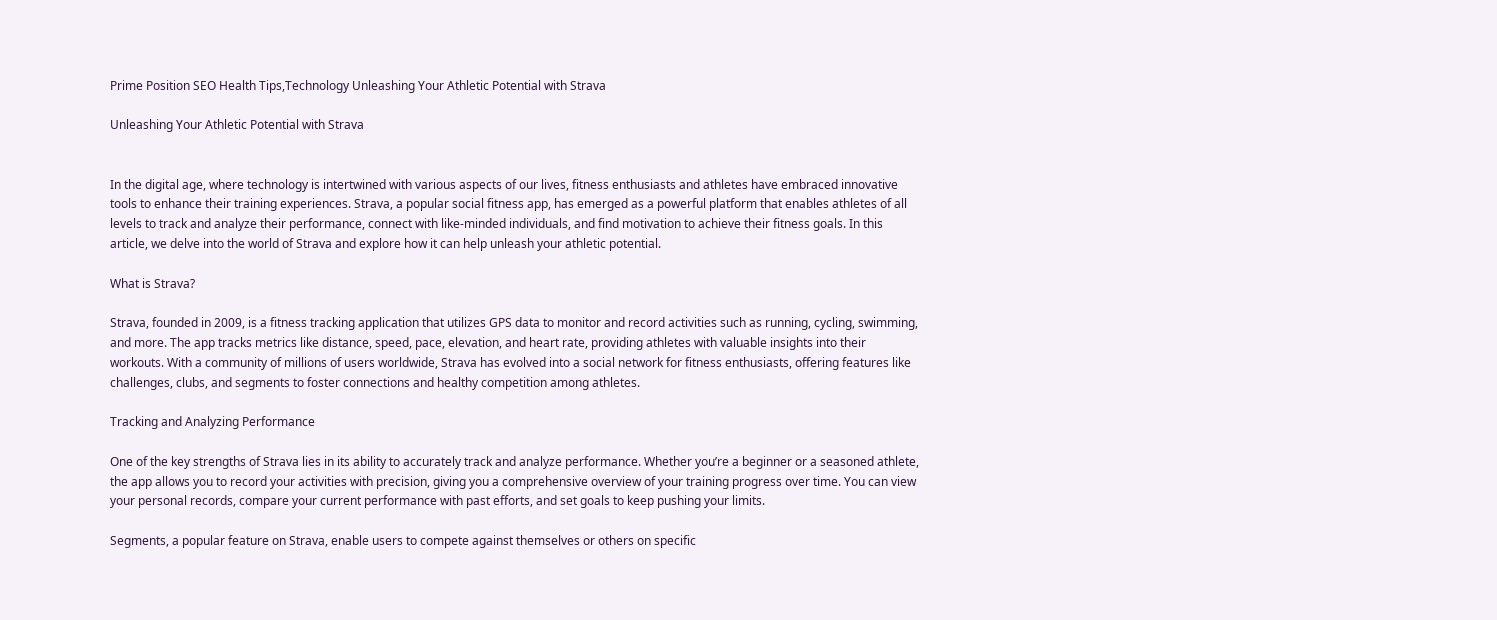Prime Position SEO Health Tips,Technology Unleashing Your Athletic Potential with Strava

Unleashing Your Athletic Potential with Strava


In the digital age, where technology is intertwined with various aspects of our lives, fitness enthusiasts and athletes have embraced innovative tools to enhance their training experiences. Strava, a popular social fitness app, has emerged as a powerful platform that enables athletes of all levels to track and analyze their performance, connect with like-minded individuals, and find motivation to achieve their fitness goals. In this article, we delve into the world of Strava and explore how it can help unleash your athletic potential.

What is Strava?

Strava, founded in 2009, is a fitness tracking application that utilizes GPS data to monitor and record activities such as running, cycling, swimming, and more. The app tracks metrics like distance, speed, pace, elevation, and heart rate, providing athletes with valuable insights into their workouts. With a community of millions of users worldwide, Strava has evolved into a social network for fitness enthusiasts, offering features like challenges, clubs, and segments to foster connections and healthy competition among athletes.

Tracking and Analyzing Performance

One of the key strengths of Strava lies in its ability to accurately track and analyze performance. Whether you’re a beginner or a seasoned athlete, the app allows you to record your activities with precision, giving you a comprehensive overview of your training progress over time. You can view your personal records, compare your current performance with past efforts, and set goals to keep pushing your limits.

Segments, a popular feature on Strava, enable users to compete against themselves or others on specific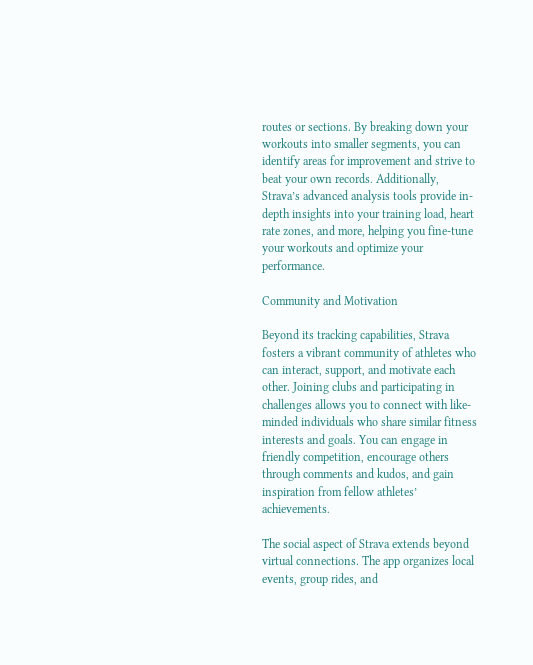routes or sections. By breaking down your workouts into smaller segments, you can identify areas for improvement and strive to beat your own records. Additionally, Strava’s advanced analysis tools provide in-depth insights into your training load, heart rate zones, and more, helping you fine-tune your workouts and optimize your performance.

Community and Motivation

Beyond its tracking capabilities, Strava fosters a vibrant community of athletes who can interact, support, and motivate each other. Joining clubs and participating in challenges allows you to connect with like-minded individuals who share similar fitness interests and goals. You can engage in friendly competition, encourage others through comments and kudos, and gain inspiration from fellow athletes’ achievements.

The social aspect of Strava extends beyond virtual connections. The app organizes local events, group rides, and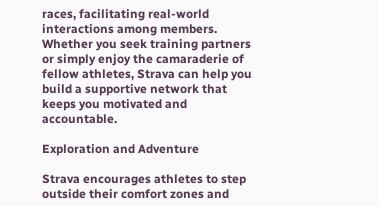races, facilitating real-world interactions among members. Whether you seek training partners or simply enjoy the camaraderie of fellow athletes, Strava can help you build a supportive network that keeps you motivated and accountable.

Exploration and Adventure

Strava encourages athletes to step outside their comfort zones and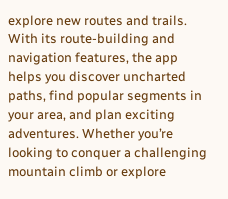explore new routes and trails. With its route-building and navigation features, the app helps you discover uncharted paths, find popular segments in your area, and plan exciting adventures. Whether you’re looking to conquer a challenging mountain climb or explore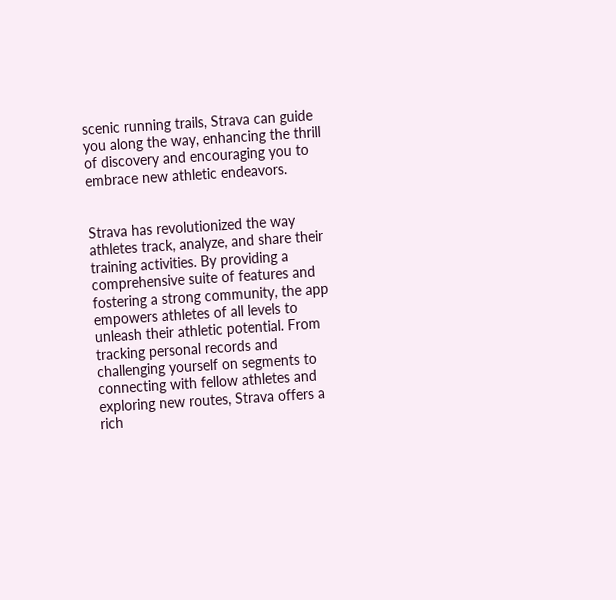scenic running trails, Strava can guide you along the way, enhancing the thrill of discovery and encouraging you to embrace new athletic endeavors.


Strava has revolutionized the way athletes track, analyze, and share their training activities. By providing a comprehensive suite of features and fostering a strong community, the app empowers athletes of all levels to unleash their athletic potential. From tracking personal records and challenging yourself on segments to connecting with fellow athletes and exploring new routes, Strava offers a rich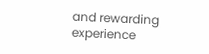and rewarding experience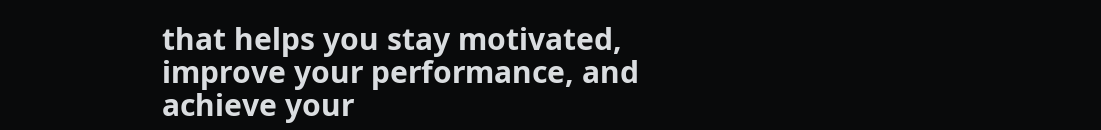that helps you stay motivated, improve your performance, and achieve your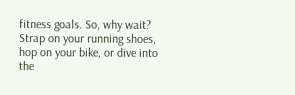fitness goals. So, why wait? Strap on your running shoes, hop on your bike, or dive into the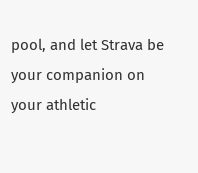pool, and let Strava be your companion on your athletic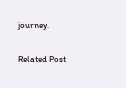journey.

Related Post